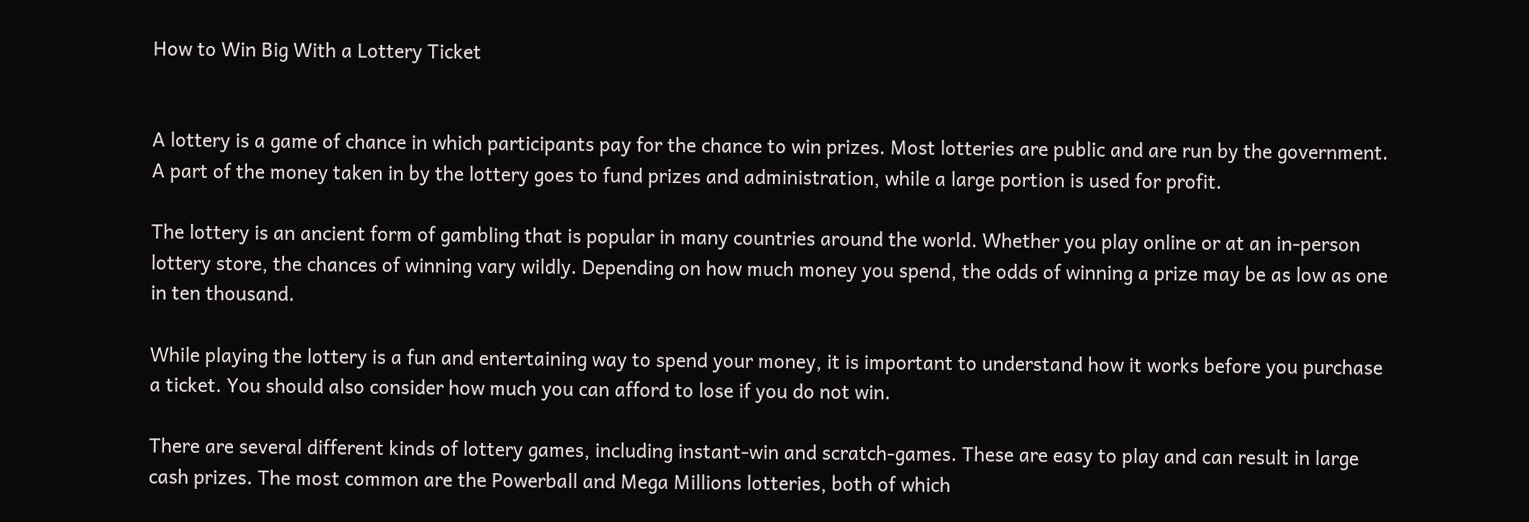How to Win Big With a Lottery Ticket


A lottery is a game of chance in which participants pay for the chance to win prizes. Most lotteries are public and are run by the government. A part of the money taken in by the lottery goes to fund prizes and administration, while a large portion is used for profit.

The lottery is an ancient form of gambling that is popular in many countries around the world. Whether you play online or at an in-person lottery store, the chances of winning vary wildly. Depending on how much money you spend, the odds of winning a prize may be as low as one in ten thousand.

While playing the lottery is a fun and entertaining way to spend your money, it is important to understand how it works before you purchase a ticket. You should also consider how much you can afford to lose if you do not win.

There are several different kinds of lottery games, including instant-win and scratch-games. These are easy to play and can result in large cash prizes. The most common are the Powerball and Mega Millions lotteries, both of which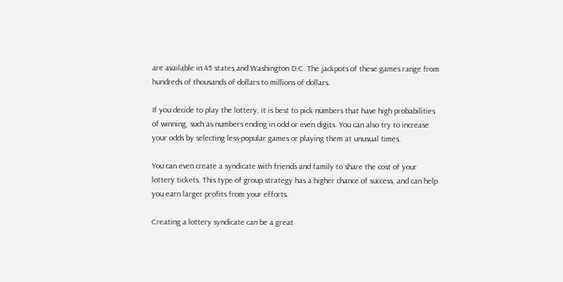are available in 45 states and Washington D.C. The jackpots of these games range from hundreds of thousands of dollars to millions of dollars.

If you decide to play the lottery, it is best to pick numbers that have high probabilities of winning, such as numbers ending in odd or even digits. You can also try to increase your odds by selecting less-popular games or playing them at unusual times.

You can even create a syndicate with friends and family to share the cost of your lottery tickets. This type of group strategy has a higher chance of success, and can help you earn larger profits from your efforts.

Creating a lottery syndicate can be a great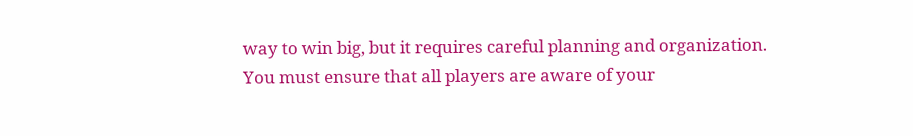way to win big, but it requires careful planning and organization. You must ensure that all players are aware of your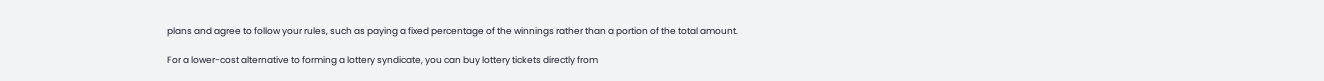plans and agree to follow your rules, such as paying a fixed percentage of the winnings rather than a portion of the total amount.

For a lower-cost alternative to forming a lottery syndicate, you can buy lottery tickets directly from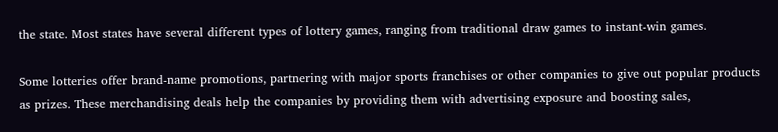the state. Most states have several different types of lottery games, ranging from traditional draw games to instant-win games.

Some lotteries offer brand-name promotions, partnering with major sports franchises or other companies to give out popular products as prizes. These merchandising deals help the companies by providing them with advertising exposure and boosting sales,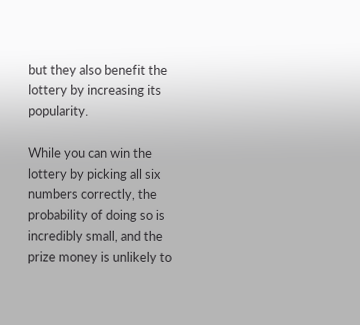but they also benefit the lottery by increasing its popularity.

While you can win the lottery by picking all six numbers correctly, the probability of doing so is incredibly small, and the prize money is unlikely to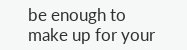be enough to make up for your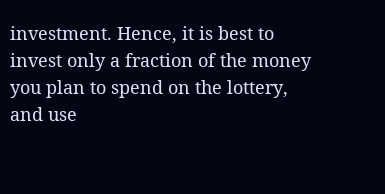investment. Hence, it is best to invest only a fraction of the money you plan to spend on the lottery, and use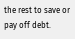the rest to save or pay off debt.